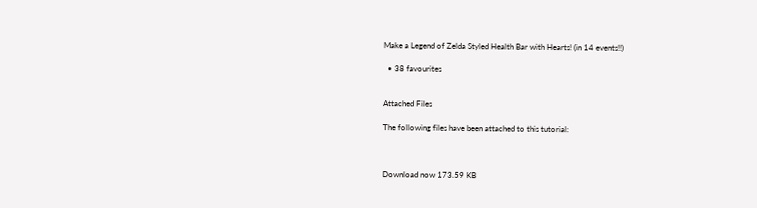Make a Legend of Zelda Styled Health Bar with Hearts! (in 14 events!!)

  • 38 favourites


Attached Files

The following files have been attached to this tutorial:



Download now 173.59 KB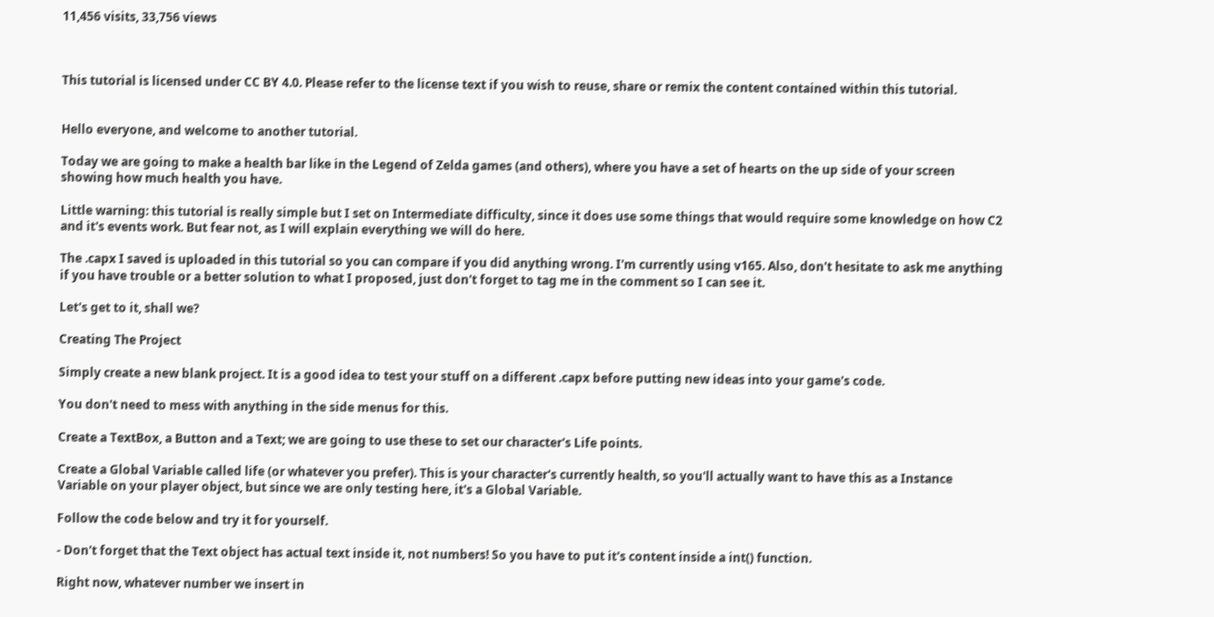11,456 visits, 33,756 views



This tutorial is licensed under CC BY 4.0. Please refer to the license text if you wish to reuse, share or remix the content contained within this tutorial.


Hello everyone, and welcome to another tutorial.

Today we are going to make a health bar like in the Legend of Zelda games (and others), where you have a set of hearts on the up side of your screen showing how much health you have.

Little warning: this tutorial is really simple but I set on Intermediate difficulty, since it does use some things that would require some knowledge on how C2 and it's events work. But fear not, as I will explain everything we will do here.

The .capx I saved is uploaded in this tutorial so you can compare if you did anything wrong. I'm currently using v165. Also, don't hesitate to ask me anything if you have trouble or a better solution to what I proposed, just don't forget to tag me in the comment so I can see it.

Let's get to it, shall we?

Creating The Project

Simply create a new blank project. It is a good idea to test your stuff on a different .capx before putting new ideas into your game's code.

You don't need to mess with anything in the side menus for this.

Create a TextBox, a Button and a Text; we are going to use these to set our character's Life points.

Create a Global Variable called life (or whatever you prefer). This is your character's currently health, so you'll actually want to have this as a Instance Variable on your player object, but since we are only testing here, it's a Global Variable.

Follow the code below and try it for yourself.

- Don't forget that the Text object has actual text inside it, not numbers! So you have to put it's content inside a int() function.

Right now, whatever number we insert in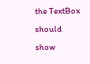the TextBox should show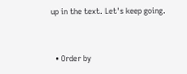up in the text. Let's keep going.


  • Order by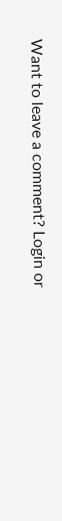Want to leave a comment? Login or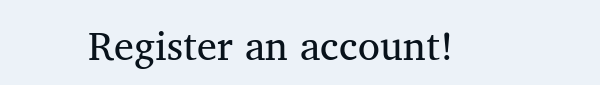Register an account!